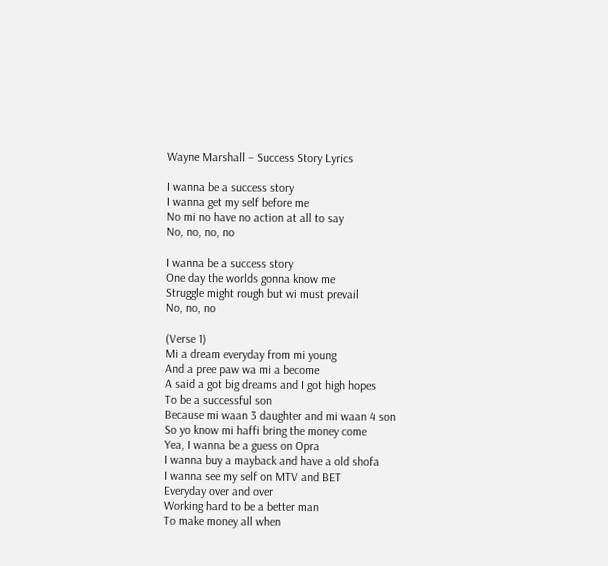Wayne Marshall – Success Story Lyrics

I wanna be a success story
I wanna get my self before me
No mi no have no action at all to say
No, no, no, no

I wanna be a success story
One day the worlds gonna know me
Struggle might rough but wi must prevail
No, no, no

(Verse 1)
Mi a dream everyday from mi young
And a pree paw wa mi a become
A said a got big dreams and I got high hopes
To be a successful son
Because mi waan 3 daughter and mi waan 4 son
So yo know mi haffi bring the money come
Yea, I wanna be a guess on Opra
I wanna buy a mayback and have a old shofa
I wanna see my self on MTV and BET
Everyday over and over
Working hard to be a better man
To make money all when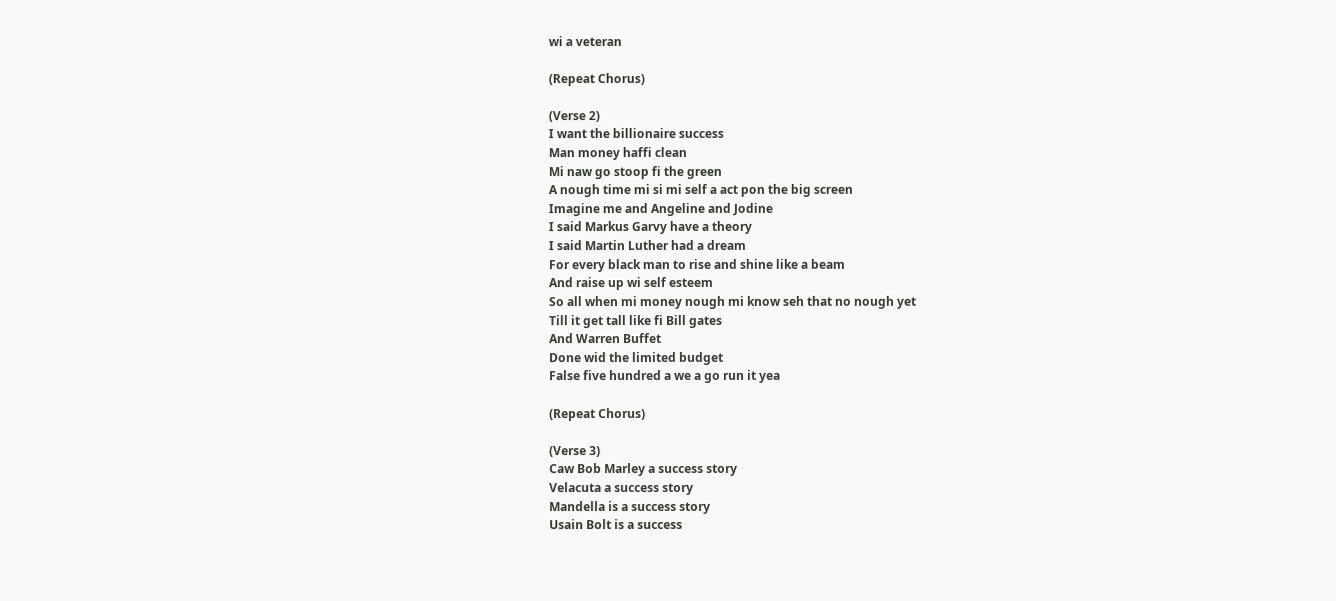wi a veteran

(Repeat Chorus)

(Verse 2)
I want the billionaire success
Man money haffi clean
Mi naw go stoop fi the green
A nough time mi si mi self a act pon the big screen
Imagine me and Angeline and Jodine
I said Markus Garvy have a theory
I said Martin Luther had a dream
For every black man to rise and shine like a beam
And raise up wi self esteem
So all when mi money nough mi know seh that no nough yet
Till it get tall like fi Bill gates
And Warren Buffet
Done wid the limited budget
False five hundred a we a go run it yea

(Repeat Chorus)

(Verse 3)
Caw Bob Marley a success story
Velacuta a success story
Mandella is a success story
Usain Bolt is a success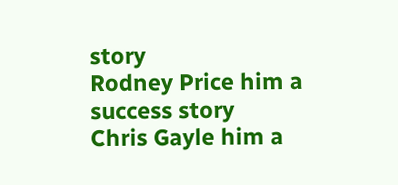story
Rodney Price him a success story
Chris Gayle him a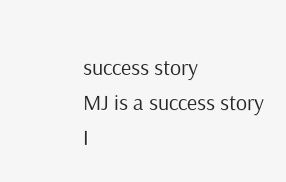success story
MJ is a success story
I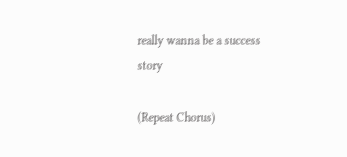really wanna be a success story

(Repeat Chorus)